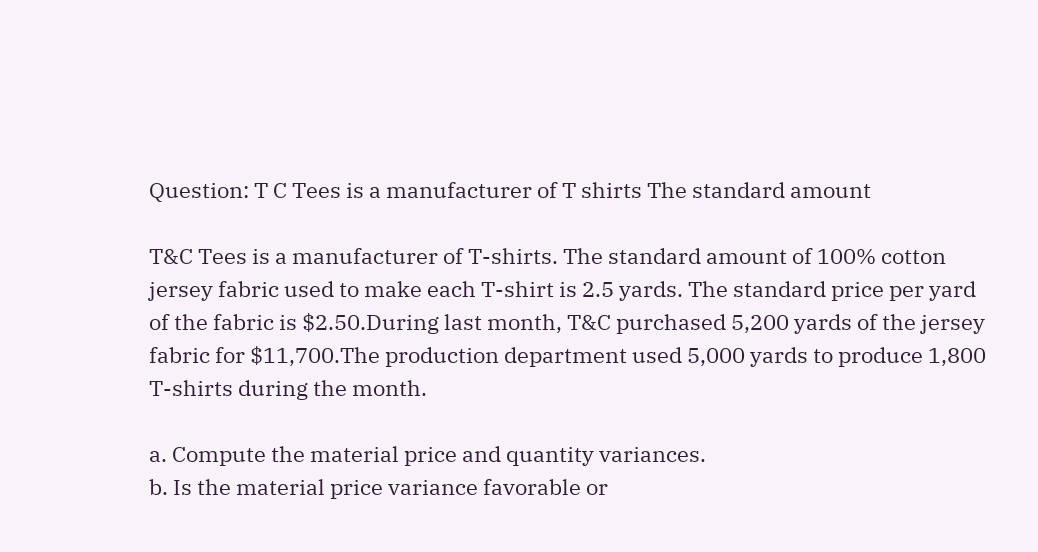Question: T C Tees is a manufacturer of T shirts The standard amount

T&C Tees is a manufacturer of T-shirts. The standard amount of 100% cotton jersey fabric used to make each T-shirt is 2.5 yards. The standard price per yard of the fabric is $2.50.During last month, T&C purchased 5,200 yards of the jersey fabric for $11,700.The production department used 5,000 yards to produce 1,800 T-shirts during the month.

a. Compute the material price and quantity variances.
b. Is the material price variance favorable or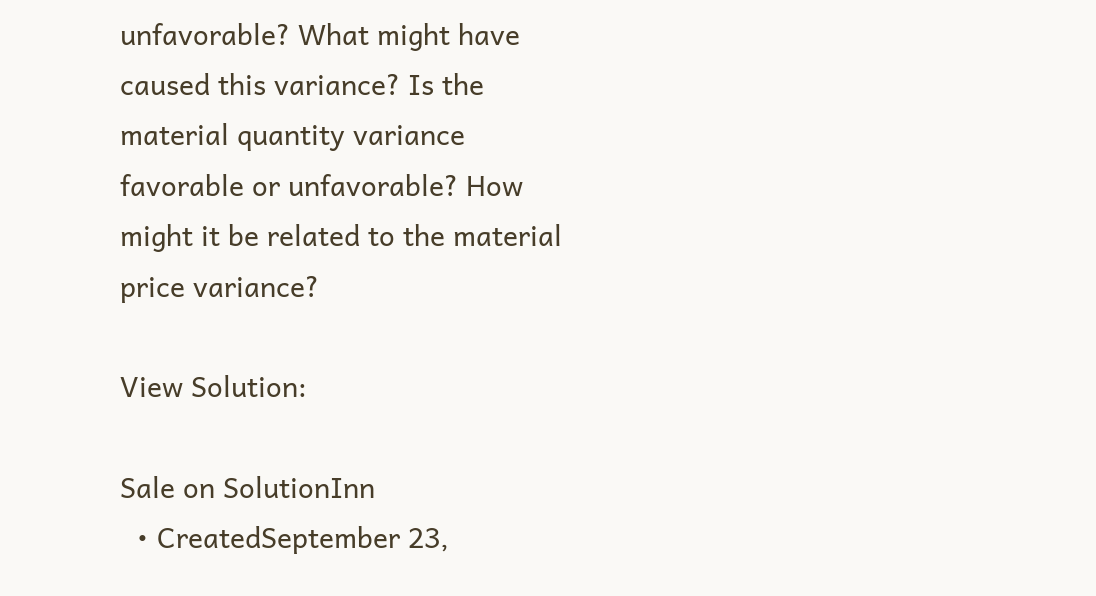unfavorable? What might have caused this variance? Is the material quantity variance favorable or unfavorable? How might it be related to the material price variance?

View Solution:

Sale on SolutionInn
  • CreatedSeptember 23,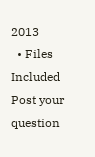2013
  • Files Included
Post your question